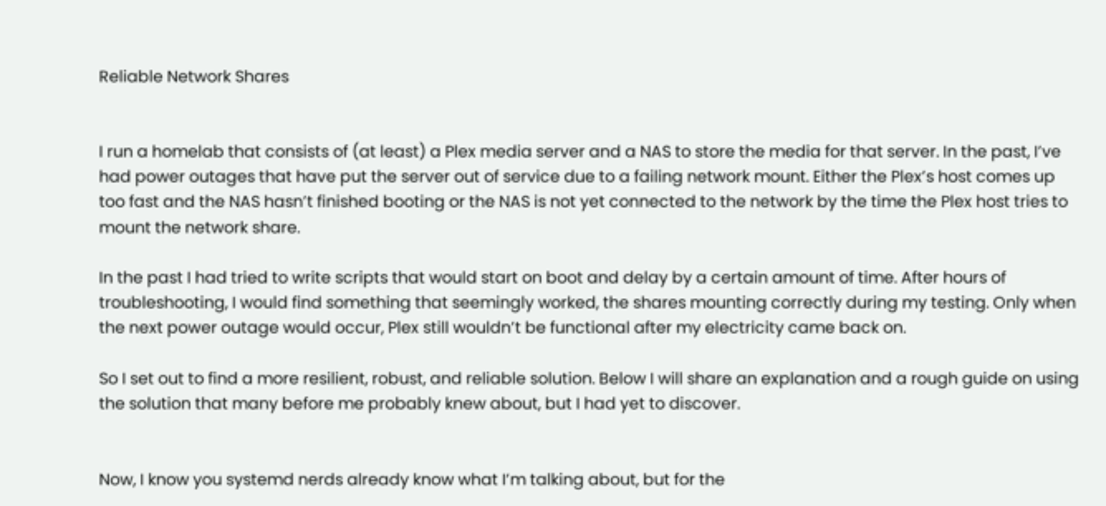Reliable Network Shares


I run a homelab that consists of (at least) a Plex media server and a NAS to store the media for that server. In the past, I’ve had power outages that have put the server out of service due to a failing network mount. Either the Plex’s host comes up too fast and the NAS hasn’t finished booting or the NAS is not yet connected to the network by the time the Plex host tries to mount the network share.

In the past I had tried to write scripts that would start on boot and delay by a certain amount of time. After hours of troubleshooting, I would find something that seemingly worked, the shares mounting correctly during my testing. Only when the next power outage would occur, Plex still wouldn’t be functional after my electricity came back on.

So I set out to find a more resilient, robust, and reliable solution. Below I will share an explanation and a rough guide on using the solution that many before me probably knew about, but I had yet to discover.


Now, I know you systemd nerds already know what I’m talking about, but for the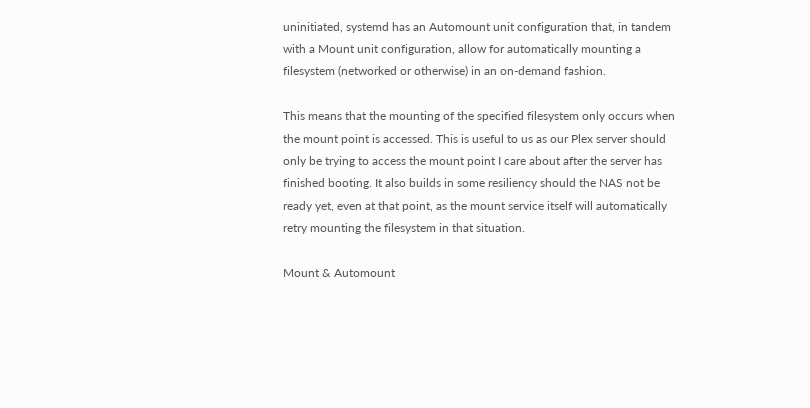uninitiated, systemd has an Automount unit configuration that, in tandem with a Mount unit configuration, allow for automatically mounting a filesystem (networked or otherwise) in an on-demand fashion.

This means that the mounting of the specified filesystem only occurs when the mount point is accessed. This is useful to us as our Plex server should only be trying to access the mount point I care about after the server has finished booting. It also builds in some resiliency should the NAS not be ready yet, even at that point, as the mount service itself will automatically retry mounting the filesystem in that situation.

Mount & Automount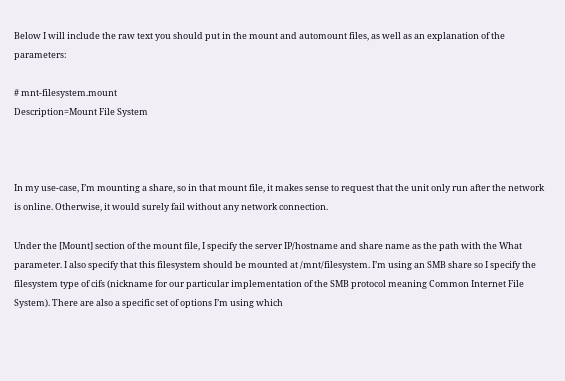Below I will include the raw text you should put in the mount and automount files, as well as an explanation of the parameters:

# mnt-filesystem.mount
Description=Mount File System



In my use-case, I’m mounting a share, so in that mount file, it makes sense to request that the unit only run after the network is online. Otherwise, it would surely fail without any network connection.

Under the [Mount] section of the mount file, I specify the server IP/hostname and share name as the path with the What parameter. I also specify that this filesystem should be mounted at /mnt/filesystem. I’m using an SMB share so I specify the filesystem type of cifs (nickname for our particular implementation of the SMB protocol meaning Common Internet File System). There are also a specific set of options I’m using which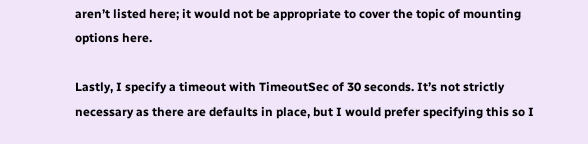aren’t listed here; it would not be appropriate to cover the topic of mounting options here.

Lastly, I specify a timeout with TimeoutSec of 30 seconds. It’s not strictly necessary as there are defaults in place, but I would prefer specifying this so I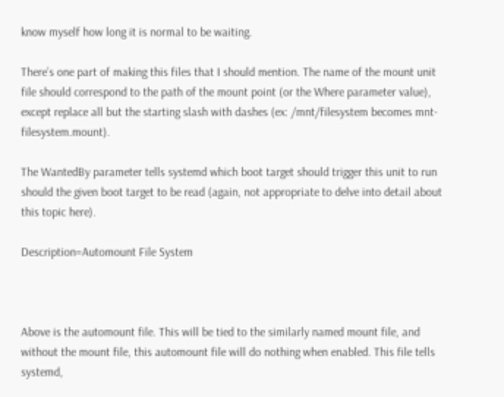know myself how long it is normal to be waiting.

There’s one part of making this files that I should mention. The name of the mount unit file should correspond to the path of the mount point (or the Where parameter value), except replace all but the starting slash with dashes (ex: /mnt/filesystem becomes mnt-filesystem.mount).

The WantedBy parameter tells systemd which boot target should trigger this unit to run should the given boot target to be read (again, not appropriate to delve into detail about this topic here).

Description=Automount File System



Above is the automount file. This will be tied to the similarly named mount file, and without the mount file, this automount file will do nothing when enabled. This file tells systemd,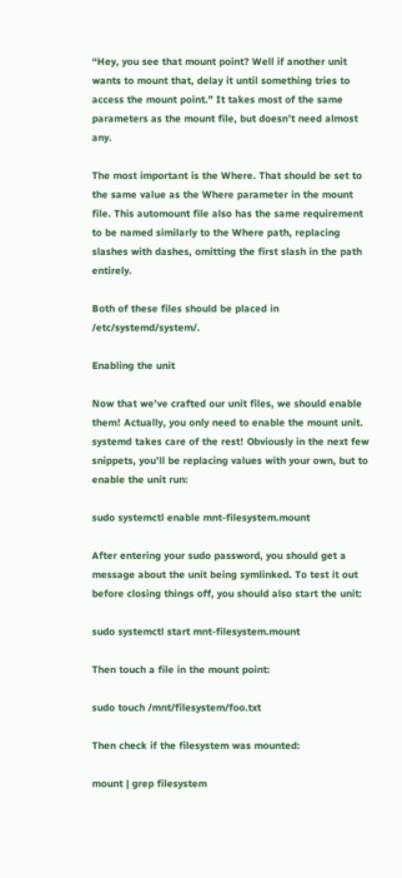“Hey, you see that mount point? Well if another unit wants to mount that, delay it until something tries to access the mount point.” It takes most of the same parameters as the mount file, but doesn’t need almost any.

The most important is the Where. That should be set to the same value as the Where parameter in the mount file. This automount file also has the same requirement to be named similarly to the Where path, replacing slashes with dashes, omitting the first slash in the path entirely.

Both of these files should be placed in /etc/systemd/system/.

Enabling the unit

Now that we’ve crafted our unit files, we should enable them! Actually, you only need to enable the mount unit. systemd takes care of the rest! Obviously in the next few snippets, you’ll be replacing values with your own, but to enable the unit run:

sudo systemctl enable mnt-filesystem.mount

After entering your sudo password, you should get a message about the unit being symlinked. To test it out before closing things off, you should also start the unit:

sudo systemctl start mnt-filesystem.mount

Then touch a file in the mount point:

sudo touch /mnt/filesystem/foo.txt

Then check if the filesystem was mounted:

mount | grep filesystem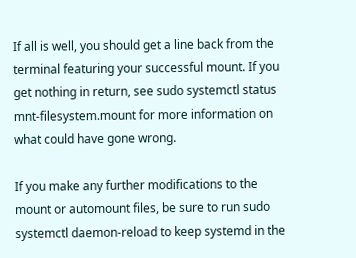If all is well, you should get a line back from the terminal featuring your successful mount. If you get nothing in return, see sudo systemctl status mnt-filesystem.mount for more information on what could have gone wrong.

If you make any further modifications to the mount or automount files, be sure to run sudo systemctl daemon-reload to keep systemd in the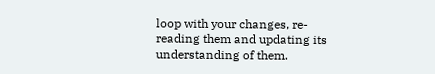loop with your changes, re-reading them and updating its understanding of them.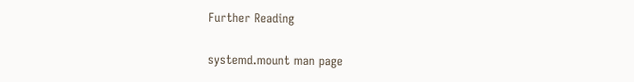Further Reading

systemd.mount man page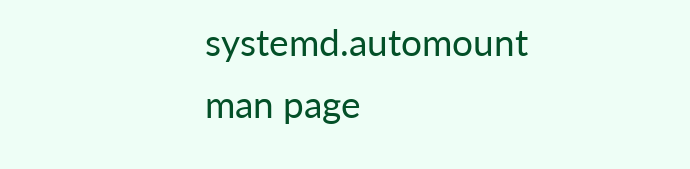systemd.automount man page